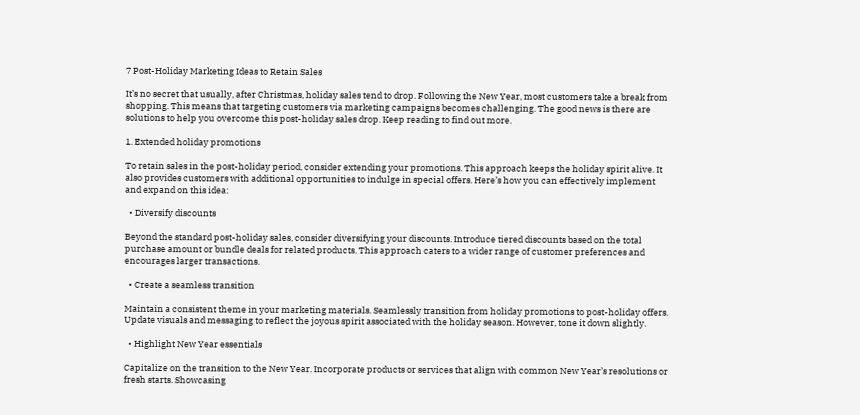7 Post-Holiday Marketing Ideas to Retain Sales

It’s no secret that usually, after Christmas, holiday sales tend to drop. Following the New Year, most customers take a break from shopping. This means that targeting customers via marketing campaigns becomes challenging. The good news is there are solutions to help you overcome this post-holiday sales drop. Keep reading to find out more.

1. Extended holiday promotions

To retain sales in the post-holiday period, consider extending your promotions. This approach keeps the holiday spirit alive. It also provides customers with additional opportunities to indulge in special offers. Here’s how you can effectively implement and expand on this idea:

  • Diversify discounts

Beyond the standard post-holiday sales, consider diversifying your discounts. Introduce tiered discounts based on the total purchase amount or bundle deals for related products. This approach caters to a wider range of customer preferences and encourages larger transactions.

  • Create a seamless transition

Maintain a consistent theme in your marketing materials. Seamlessly transition from holiday promotions to post-holiday offers. Update visuals and messaging to reflect the joyous spirit associated with the holiday season. However, tone it down slightly.

  • Highlight New Year essentials

Capitalize on the transition to the New Year. Incorporate products or services that align with common New Year’s resolutions or fresh starts. Showcasing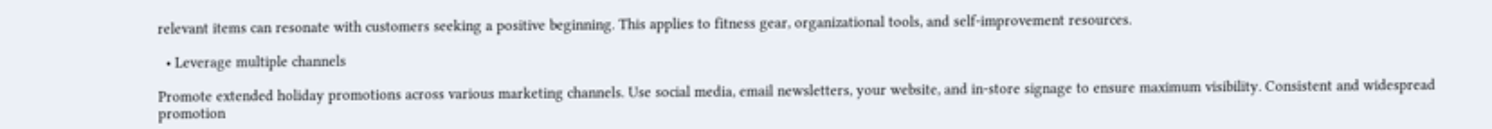relevant items can resonate with customers seeking a positive beginning. This applies to fitness gear, organizational tools, and self-improvement resources.

  • Leverage multiple channels

Promote extended holiday promotions across various marketing channels. Use social media, email newsletters, your website, and in-store signage to ensure maximum visibility. Consistent and widespread promotion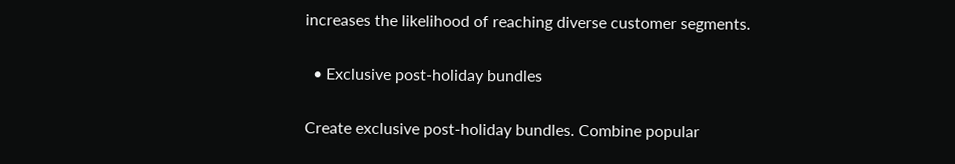increases the likelihood of reaching diverse customer segments.

  • Exclusive post-holiday bundles

Create exclusive post-holiday bundles. Combine popular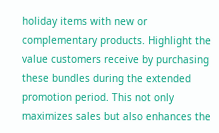holiday items with new or complementary products. Highlight the value customers receive by purchasing these bundles during the extended promotion period. This not only maximizes sales but also enhances the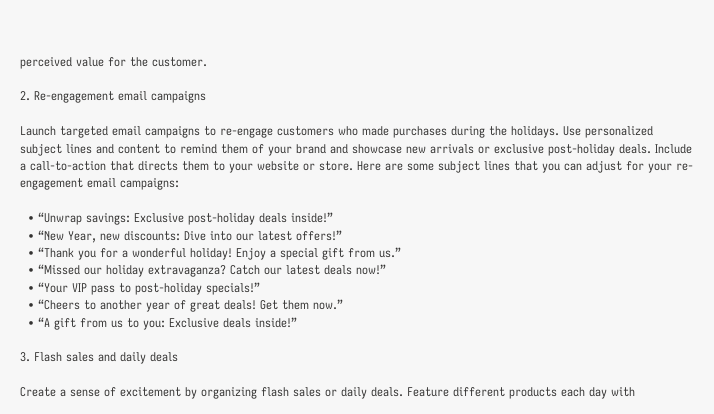perceived value for the customer.

2. Re-engagement email campaigns

Launch targeted email campaigns to re-engage customers who made purchases during the holidays. Use personalized subject lines and content to remind them of your brand and showcase new arrivals or exclusive post-holiday deals. Include a call-to-action that directs them to your website or store. Here are some subject lines that you can adjust for your re-engagement email campaigns:

  • “Unwrap savings: Exclusive post-holiday deals inside!”
  • “New Year, new discounts: Dive into our latest offers!”
  • “Thank you for a wonderful holiday! Enjoy a special gift from us.”
  • “Missed our holiday extravaganza? Catch our latest deals now!”
  • “Your VIP pass to post-holiday specials!”
  • “Cheers to another year of great deals! Get them now.”
  • “A gift from us to you: Exclusive deals inside!”

3. Flash sales and daily deals

Create a sense of excitement by organizing flash sales or daily deals. Feature different products each day with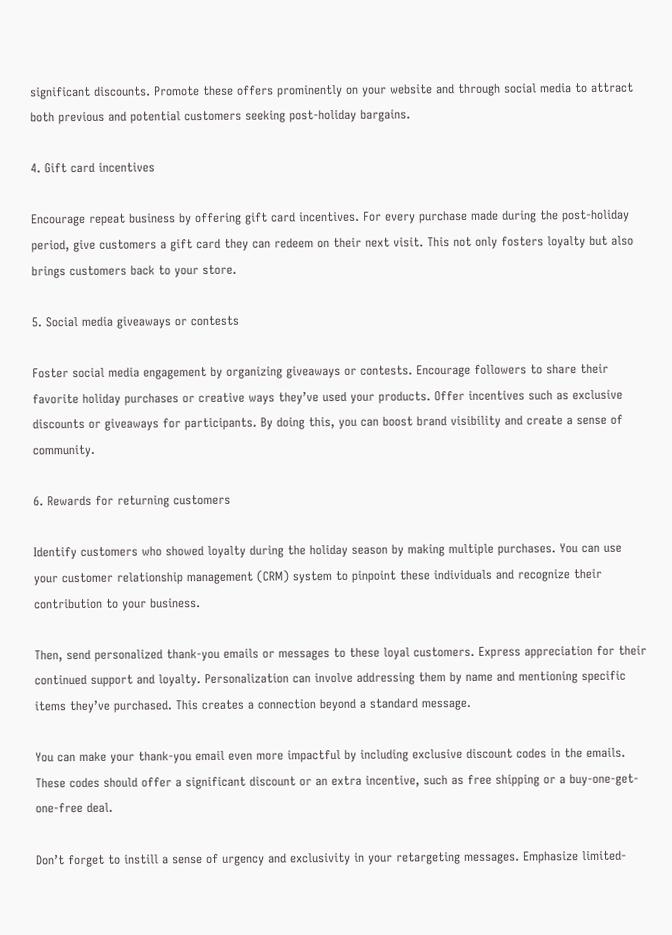significant discounts. Promote these offers prominently on your website and through social media to attract both previous and potential customers seeking post-holiday bargains.

4. Gift card incentives

Encourage repeat business by offering gift card incentives. For every purchase made during the post-holiday period, give customers a gift card they can redeem on their next visit. This not only fosters loyalty but also brings customers back to your store.

5. Social media giveaways or contests

Foster social media engagement by organizing giveaways or contests. Encourage followers to share their favorite holiday purchases or creative ways they’ve used your products. Offer incentives such as exclusive discounts or giveaways for participants. By doing this, you can boost brand visibility and create a sense of community.

6. Rewards for returning customers

Identify customers who showed loyalty during the holiday season by making multiple purchases. You can use your customer relationship management (CRM) system to pinpoint these individuals and recognize their contribution to your business.

Then, send personalized thank-you emails or messages to these loyal customers. Express appreciation for their continued support and loyalty. Personalization can involve addressing them by name and mentioning specific items they’ve purchased. This creates a connection beyond a standard message.

You can make your thank-you email even more impactful by including exclusive discount codes in the emails. These codes should offer a significant discount or an extra incentive, such as free shipping or a buy-one-get-one-free deal.

Don’t forget to instill a sense of urgency and exclusivity in your retargeting messages. Emphasize limited-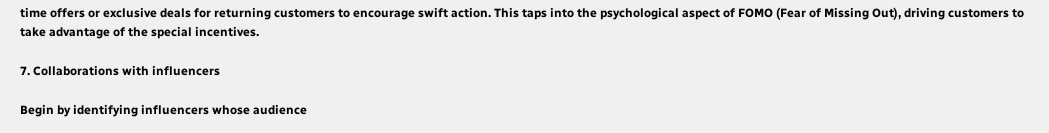time offers or exclusive deals for returning customers to encourage swift action. This taps into the psychological aspect of FOMO (Fear of Missing Out), driving customers to take advantage of the special incentives.

7. Collaborations with influencers

Begin by identifying influencers whose audience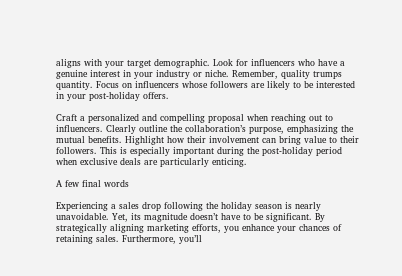aligns with your target demographic. Look for influencers who have a genuine interest in your industry or niche. Remember, quality trumps quantity. Focus on influencers whose followers are likely to be interested in your post-holiday offers.

Craft a personalized and compelling proposal when reaching out to influencers. Clearly outline the collaboration’s purpose, emphasizing the mutual benefits. Highlight how their involvement can bring value to their followers. This is especially important during the post-holiday period when exclusive deals are particularly enticing.

A few final words

Experiencing a sales drop following the holiday season is nearly unavoidable. Yet, its magnitude doesn’t have to be significant. By strategically aligning marketing efforts, you enhance your chances of retaining sales. Furthermore, you’ll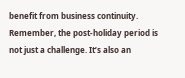benefit from business continuity. Remember, the post-holiday period is not just a challenge. It’s also an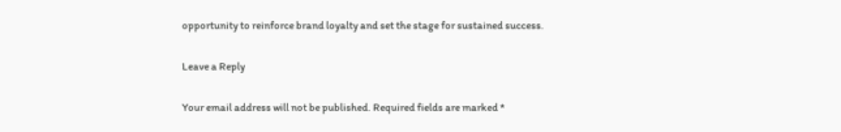opportunity to reinforce brand loyalty and set the stage for sustained success.

Leave a Reply

Your email address will not be published. Required fields are marked *